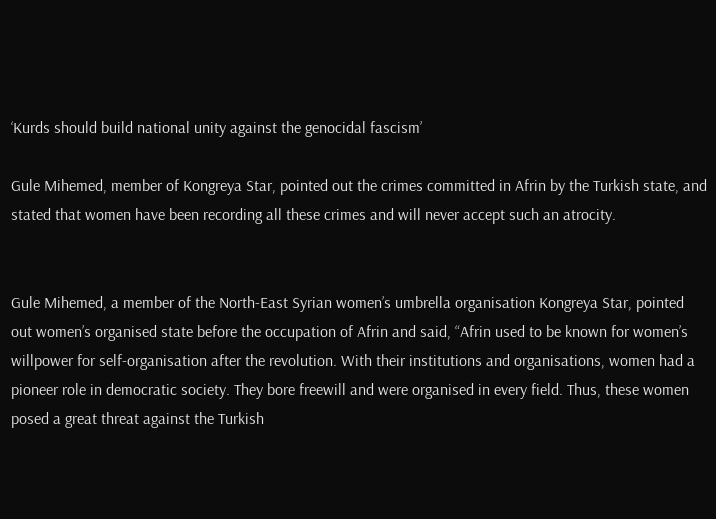‘Kurds should build national unity against the genocidal fascism’

Gule Mihemed, member of Kongreya Star, pointed out the crimes committed in Afrin by the Turkish state, and stated that women have been recording all these crimes and will never accept such an atrocity.


Gule Mihemed, a member of the North-East Syrian women’s umbrella organisation Kongreya Star, pointed out women’s organised state before the occupation of Afrin and said, “Afrin used to be known for women’s willpower for self-organisation after the revolution. With their institutions and organisations, women had a pioneer role in democratic society. They bore freewill and were organised in every field. Thus, these women posed a great threat against the Turkish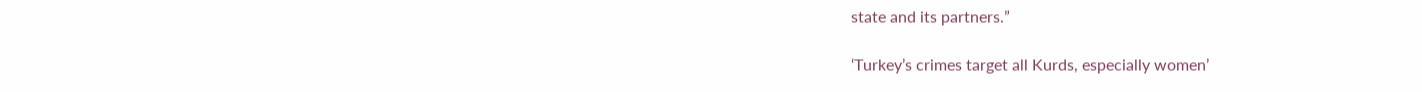state and its partners.”

‘Turkey’s crimes target all Kurds, especially women’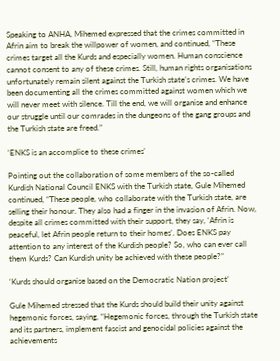Speaking to ANHA, Mihemed expressed that the crimes committed in Afrin aim to break the willpower of women, and continued, “These crimes target all the Kurds and especially women. Human conscience cannot consent to any of these crimes. Still, human rights organisations unfortunately remain silent against the Turkish state’s crimes. We have been documenting all the crimes committed against women which we will never meet with silence. Till the end, we will organise and enhance our struggle until our comrades in the dungeons of the gang groups and the Turkish state are freed.”

‘ENKS is an accomplice to these crimes’

Pointing out the collaboration of some members of the so-called Kurdish National Council ENKS with the Turkish state, Gule Mihemed continued, “These people, who collaborate with the Turkish state, are selling their honour. They also had a finger in the invasion of Afrin. Now, despite all crimes committed with their support, they say, ‘Afrin is peaceful, let Afrin people return to their homes’. Does ENKS pay attention to any interest of the Kurdish people? So, who can ever call them Kurds? Can Kurdish unity be achieved with these people?”

‘Kurds should organise based on the Democratic Nation project’

Gule Mihemed stressed that the Kurds should build their unity against hegemonic forces, saying, “Hegemonic forces, through the Turkish state and its partners, implement fascist and genocidal policies against the achievements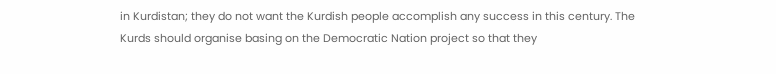in Kurdistan; they do not want the Kurdish people accomplish any success in this century. The Kurds should organise basing on the Democratic Nation project so that they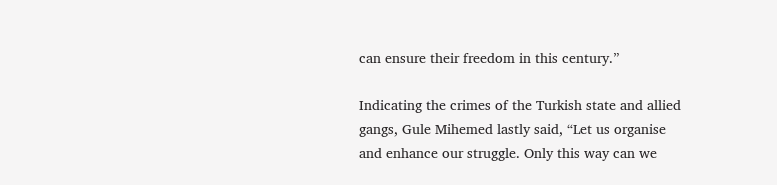can ensure their freedom in this century.”

Indicating the crimes of the Turkish state and allied gangs, Gule Mihemed lastly said, “Let us organise and enhance our struggle. Only this way can we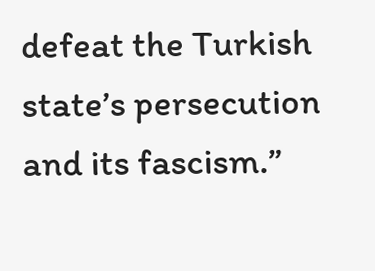defeat the Turkish state’s persecution and its fascism.”